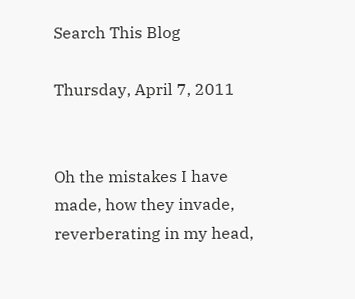Search This Blog

Thursday, April 7, 2011


Oh the mistakes I have made, how they invade, reverberating in my head,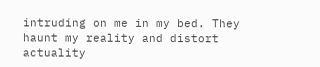intruding on me in my bed. They haunt my reality and distort actuality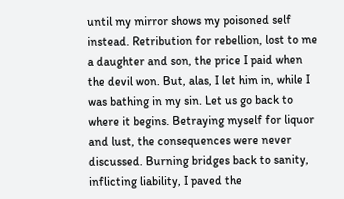until my mirror shows my poisoned self instead. Retribution for rebellion, lost to me a daughter and son, the price I paid when the devil won. But, alas, I let him in, while I was bathing in my sin. Let us go back to where it begins. Betraying myself for liquor and lust, the consequences were never discussed. Burning bridges back to sanity, inflicting liability, I paved the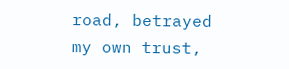road, betrayed my own trust,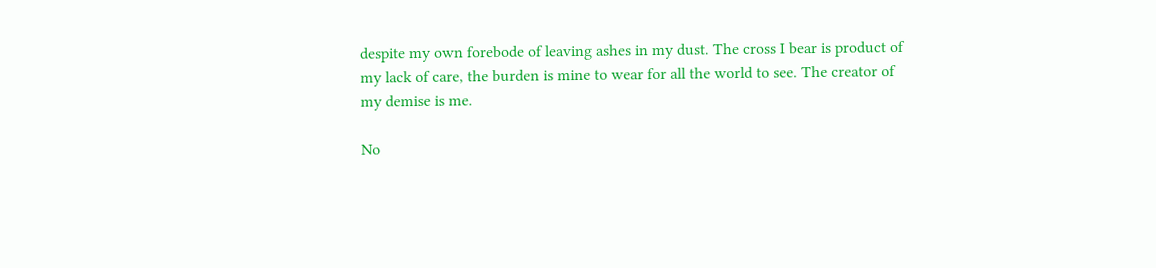despite my own forebode of leaving ashes in my dust. The cross I bear is product of my lack of care, the burden is mine to wear for all the world to see. The creator of my demise is me.

No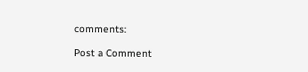comments:

Post a Comment